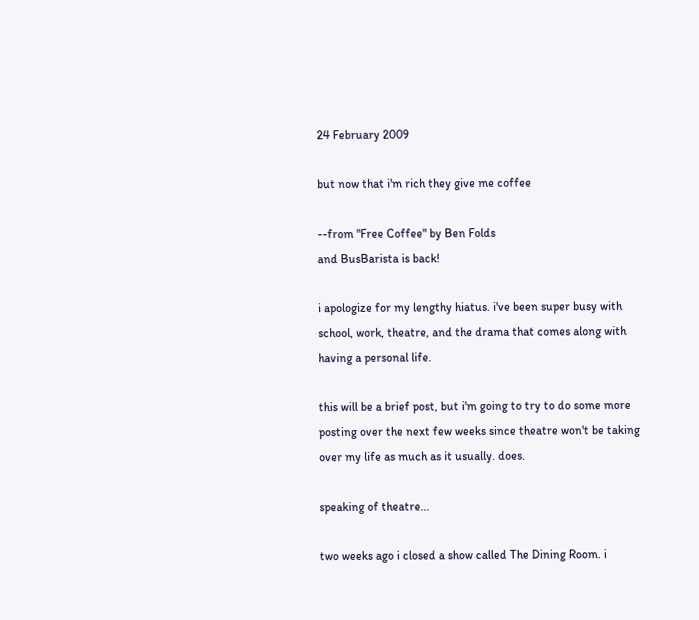24 February 2009

but now that i'm rich they give me coffee

--from "Free Coffee" by Ben Folds
and BusBarista is back!

i apologize for my lengthy hiatus. i've been super busy with school, work, theatre, and the drama that comes along with having a personal life.

this will be a brief post, but i'm going to try to do some more posting over the next few weeks since theatre won't be taking over my life as much as it usually. does.

speaking of theatre...

two weeks ago i closed a show called The Dining Room. i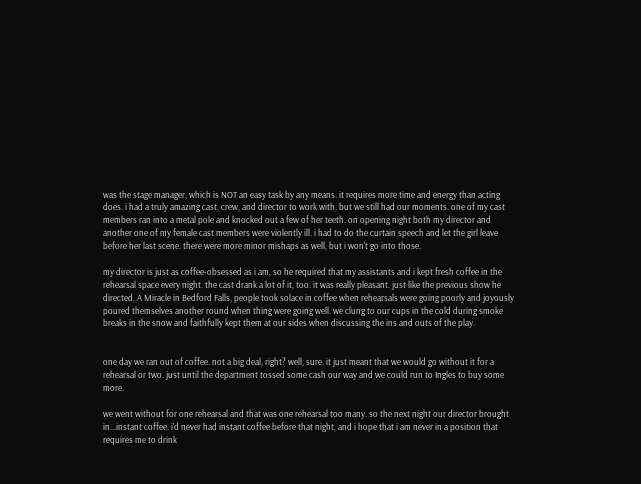was the stage manager, which is NOT an easy task by any means. it requires more time and energy than acting does. i had a truly amazing cast, crew, and director to work with, but we still had our moments. one of my cast members ran into a metal pole and knocked out a few of her teeth. on opening night both my director and another one of my female cast members were violently ill. i had to do the curtain speech and let the girl leave before her last scene. there were more minor mishaps as well, but i won't go into those.

my director is just as coffee-obsessed as i am, so he required that my assistants and i kept fresh coffee in the rehearsal space every night. the cast drank a lot of it, too. it was really pleasant. just like the previous show he directed, A Miracle in Bedford Falls, people took solace in coffee when rehearsals were going poorly and joyously poured themselves another round when thing were going well. we clung to our cups in the cold during smoke breaks in the snow and faithfully kept them at our sides when discussing the ins and outs of the play.


one day we ran out of coffee. not a big deal, right? well, sure. it just meant that we would go without it for a rehearsal or two. just until the department tossed some cash our way and we could run to Ingles to buy some more.

we went without for one rehearsal and that was one rehearsal too many. so the next night our director brought in...instant coffee. i'd never had instant coffee before that night, and i hope that i am never in a position that requires me to drink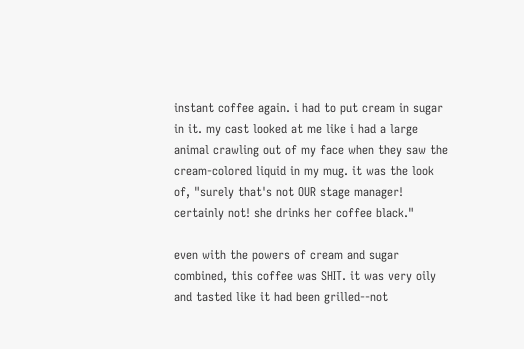instant coffee again. i had to put cream in sugar in it. my cast looked at me like i had a large animal crawling out of my face when they saw the cream-colored liquid in my mug. it was the look of, "surely that's not OUR stage manager! certainly not! she drinks her coffee black."

even with the powers of cream and sugar combined, this coffee was SHIT. it was very oily and tasted like it had been grilled--not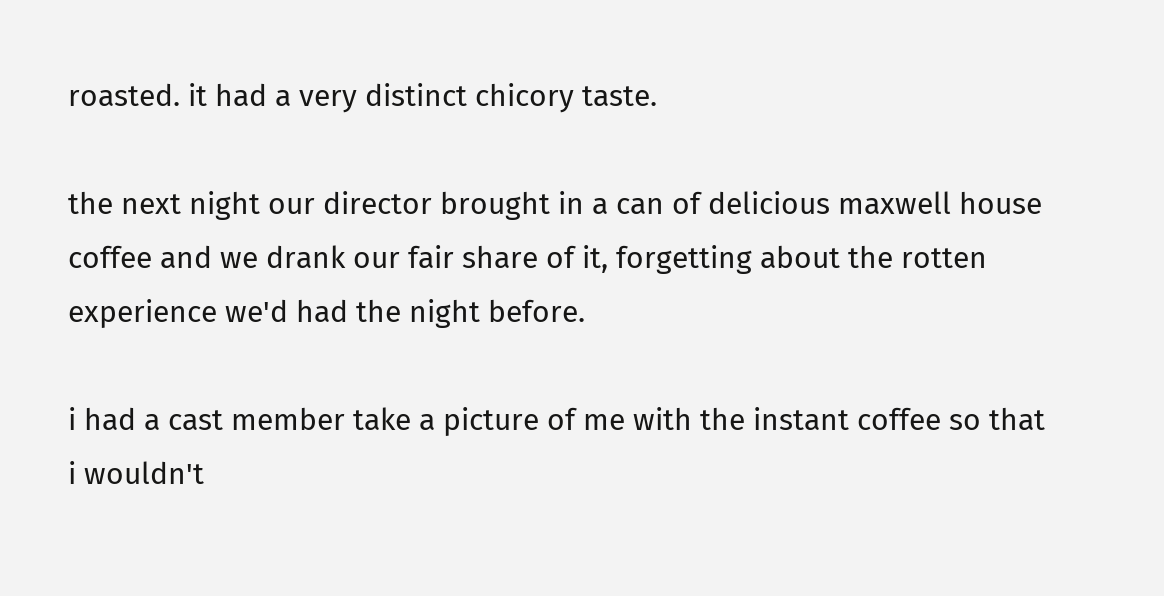roasted. it had a very distinct chicory taste.

the next night our director brought in a can of delicious maxwell house coffee and we drank our fair share of it, forgetting about the rotten experience we'd had the night before.

i had a cast member take a picture of me with the instant coffee so that i wouldn't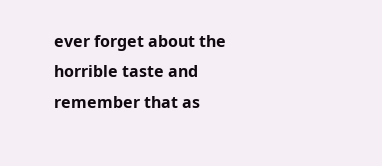ever forget about the horrible taste and remember that as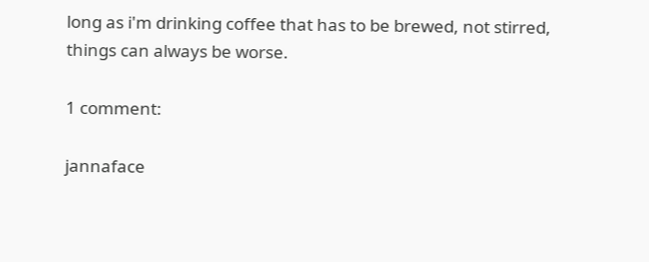long as i'm drinking coffee that has to be brewed, not stirred, things can always be worse.

1 comment:

jannaface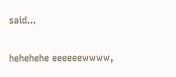said...

hehehehe eeeeeewwww,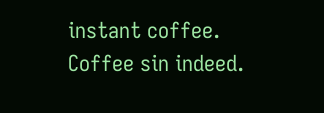instant coffee. Coffee sin indeed.